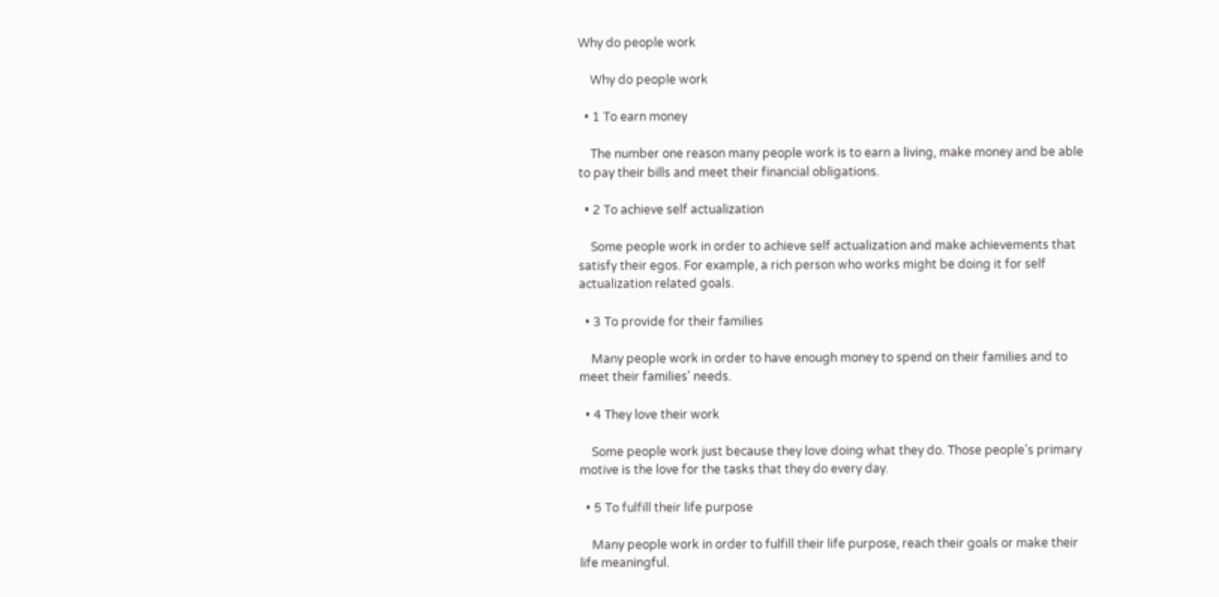Why do people work

    Why do people work

  • 1 To earn money

    The number one reason many people work is to earn a living, make money and be able to pay their bills and meet their financial obligations.

  • 2 To achieve self actualization

    Some people work in order to achieve self actualization and make achievements that satisfy their egos. For example, a rich person who works might be doing it for self actualization related goals.

  • 3 To provide for their families

    Many people work in order to have enough money to spend on their families and to meet their families' needs.

  • 4 They love their work

    Some people work just because they love doing what they do. Those people's primary motive is the love for the tasks that they do every day.

  • 5 To fulfill their life purpose

    Many people work in order to fulfill their life purpose, reach their goals or make their life meaningful.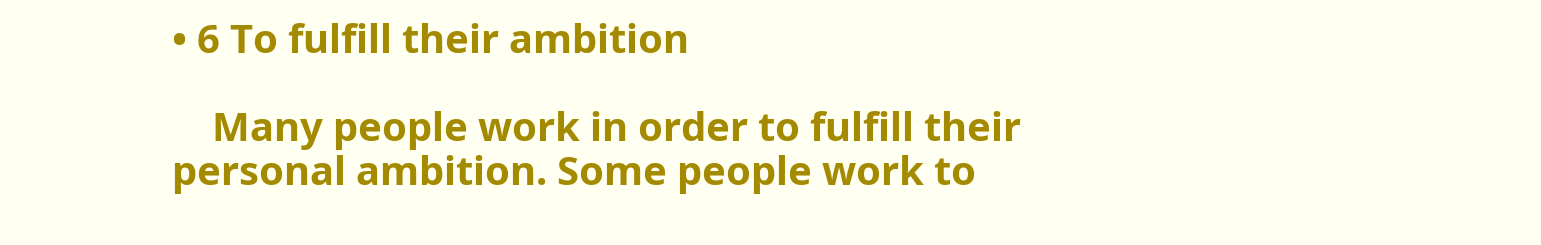• 6 To fulfill their ambition

    Many people work in order to fulfill their personal ambition. Some people work to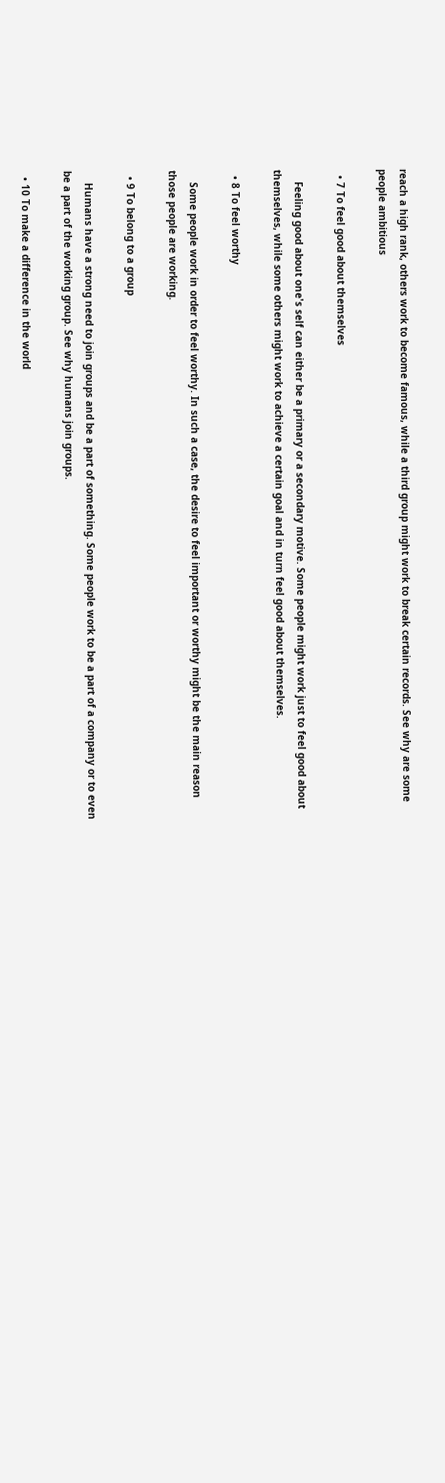reach a high rank, others work to become famous, while a third group might work to break certain records. See why are some people ambitious

  • 7 To feel good about themselves

    Feeling good about one's self can either be a primary or a secondary motive. Some people might work just to feel good about themselves, while some others might work to achieve a certain goal and in turn feel good about themselves.

  • 8 To feel worthy

    Some people work in order to feel worthy. In such a case, the desire to feel important or worthy might be the main reason those people are working.

  • 9 To belong to a group

    Humans have a strong need to join groups and be a part of something. Some people work to be a part of a company or to even be a part of the working group. See why humans join groups.

  • 10 To make a difference in the world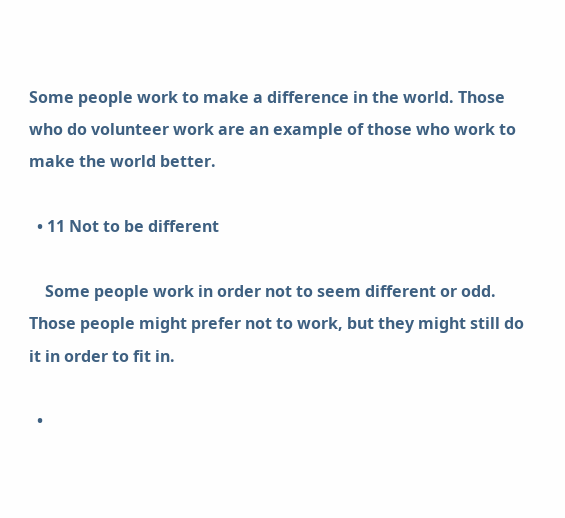Some people work to make a difference in the world. Those who do volunteer work are an example of those who work to make the world better.

  • 11 Not to be different

    Some people work in order not to seem different or odd. Those people might prefer not to work, but they might still do it in order to fit in.

  •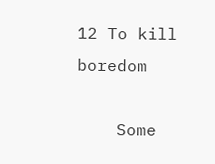12 To kill boredom

    Some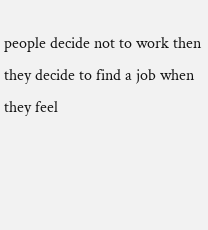people decide not to work then they decide to find a job when they feel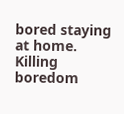bored staying at home. Killing boredom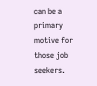can be a primary motive for those job seekers.